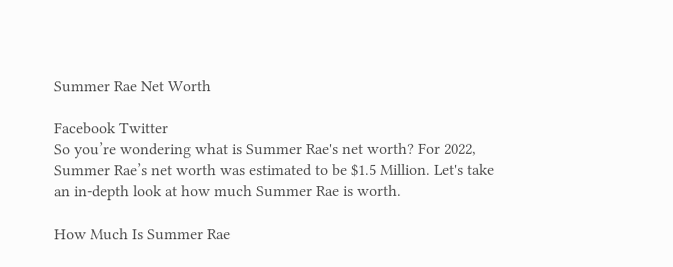Summer Rae Net Worth

Facebook Twitter
So you’re wondering what is Summer Rae's net worth? For 2022, Summer Rae’s net worth was estimated to be $1.5 Million. Let's take an in-depth look at how much Summer Rae is worth.

How Much Is Summer Rae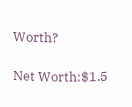Worth?

Net Worth:$1.5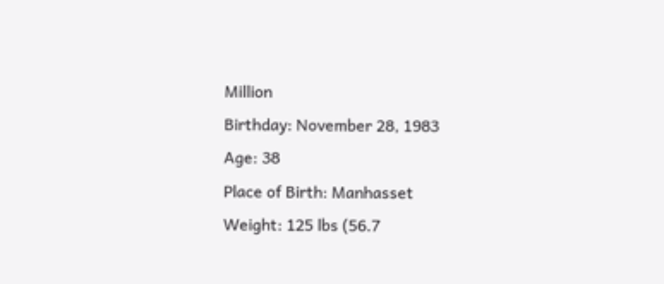Million
Birthday: November 28, 1983
Age: 38
Place of Birth: Manhasset
Weight: 125 lbs (56.7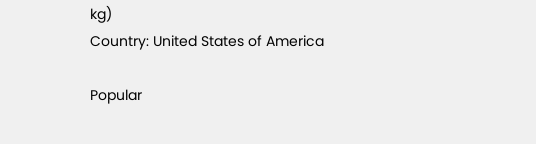kg)
Country: United States of America

Popular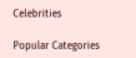Celebrities

Popular Categories